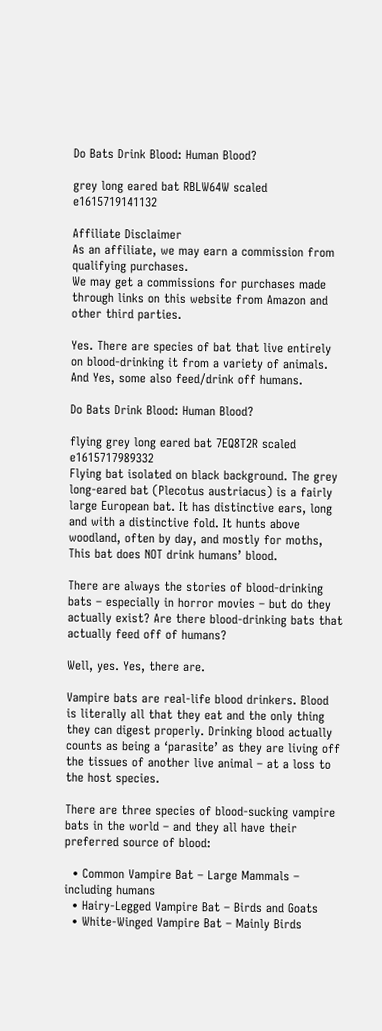Do Bats Drink Blood: Human Blood?

grey long eared bat RBLW64W scaled e1615719141132

Affiliate Disclaimer
As an affiliate, we may earn a commission from qualifying purchases.
We may get a commissions for purchases made through links on this website from Amazon and other third parties.

Yes. There are species of bat that live entirely on blood-drinking it from a variety of animals. And Yes, some also feed/drink off humans.

Do Bats Drink Blood: Human Blood?

flying grey long eared bat 7EQ8T2R scaled e1615717989332
Flying bat isolated on black background. The grey long-eared bat (Plecotus austriacus) is a fairly large European bat. It has distinctive ears, long and with a distinctive fold. It hunts above woodland, often by day, and mostly for moths, This bat does NOT drink humans’ blood.

There are always the stories of blood-drinking bats – especially in horror movies – but do they actually exist? Are there blood-drinking bats that actually feed off of humans?

Well, yes. Yes, there are.

Vampire bats are real-life blood drinkers. Blood is literally all that they eat and the only thing they can digest properly. Drinking blood actually counts as being a ‘parasite’ as they are living off the tissues of another live animal – at a loss to the host species.

There are three species of blood-sucking vampire bats in the world – and they all have their preferred source of blood:

  • Common Vampire Bat – Large Mammals – including humans
  • Hairy-Legged Vampire Bat – Birds and Goats
  • White-Winged Vampire Bat – Mainly Birds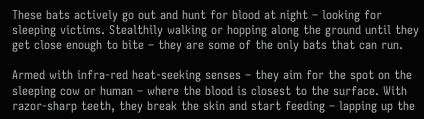These bats actively go out and hunt for blood at night – looking for sleeping victims. Stealthily walking or hopping along the ground until they get close enough to bite – they are some of the only bats that can run.

Armed with infra-red heat-seeking senses – they aim for the spot on the sleeping cow or human – where the blood is closest to the surface. With razor-sharp teeth, they break the skin and start feeding – lapping up the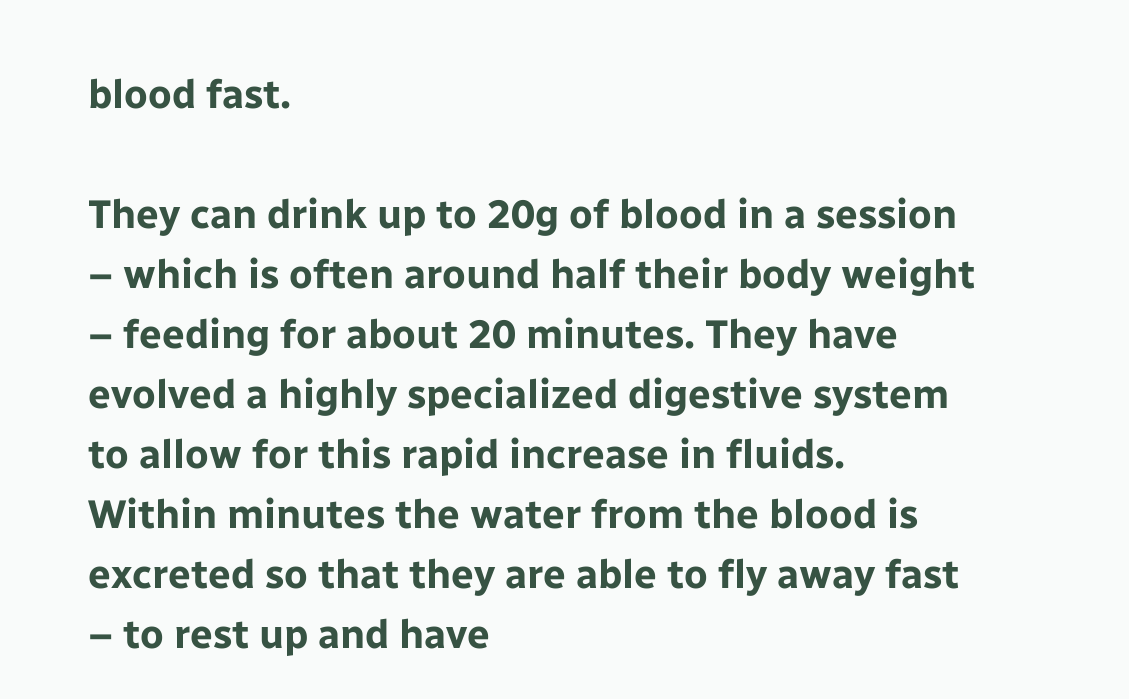blood fast.

They can drink up to 20g of blood in a session – which is often around half their body weight – feeding for about 20 minutes. They have evolved a highly specialized digestive system to allow for this rapid increase in fluids. Within minutes the water from the blood is excreted so that they are able to fly away fast – to rest up and have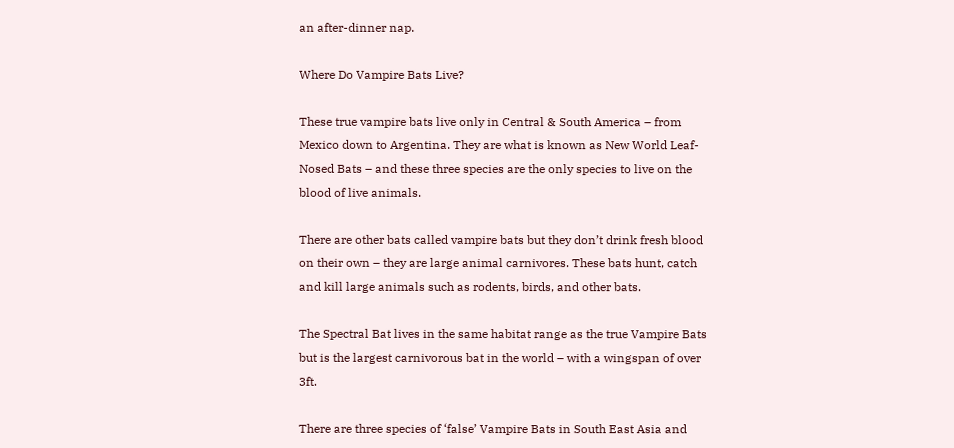an after-dinner nap.

Where Do Vampire Bats Live?

These true vampire bats live only in Central & South America – from Mexico down to Argentina. They are what is known as New World Leaf-Nosed Bats – and these three species are the only species to live on the blood of live animals.

There are other bats called vampire bats but they don’t drink fresh blood on their own – they are large animal carnivores. These bats hunt, catch and kill large animals such as rodents, birds, and other bats.

The Spectral Bat lives in the same habitat range as the true Vampire Bats but is the largest carnivorous bat in the world – with a wingspan of over 3ft.

There are three species of ‘false’ Vampire Bats in South East Asia and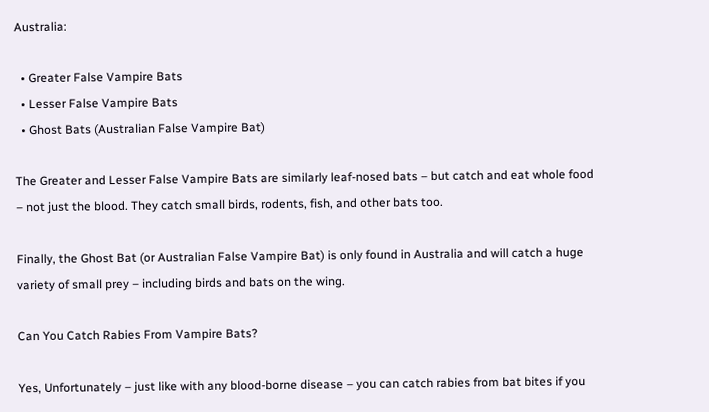Australia:

  • Greater False Vampire Bats
  • Lesser False Vampire Bats
  • Ghost Bats (Australian False Vampire Bat)

The Greater and Lesser False Vampire Bats are similarly leaf-nosed bats – but catch and eat whole food – not just the blood. They catch small birds, rodents, fish, and other bats too.

Finally, the Ghost Bat (or Australian False Vampire Bat) is only found in Australia and will catch a huge variety of small prey – including birds and bats on the wing.

Can You Catch Rabies From Vampire Bats?

Yes, Unfortunately – just like with any blood-borne disease – you can catch rabies from bat bites if you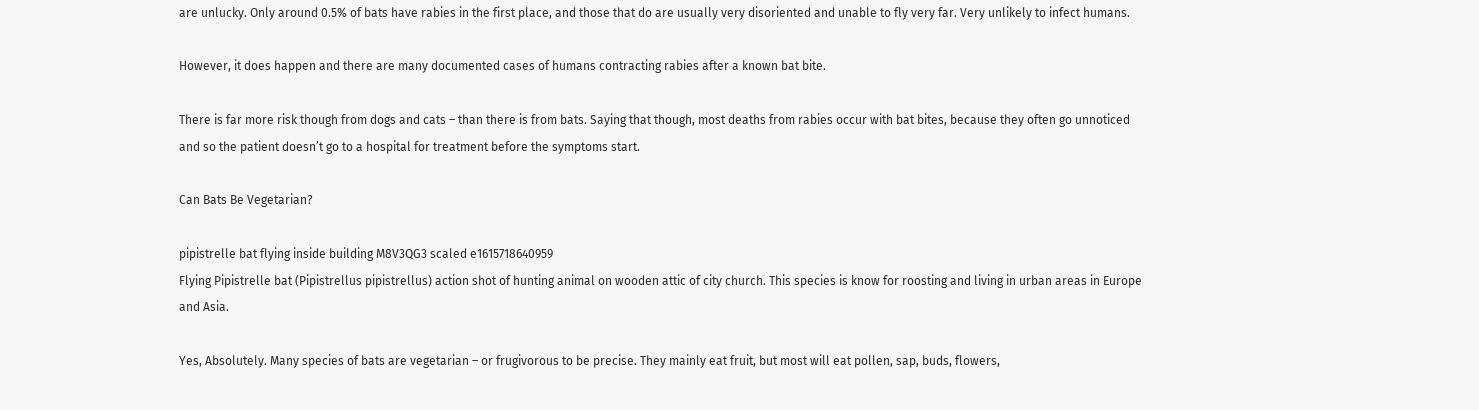are unlucky. Only around 0.5% of bats have rabies in the first place, and those that do are usually very disoriented and unable to fly very far. Very unlikely to infect humans.

However, it does happen and there are many documented cases of humans contracting rabies after a known bat bite.

There is far more risk though from dogs and cats – than there is from bats. Saying that though, most deaths from rabies occur with bat bites, because they often go unnoticed and so the patient doesn’t go to a hospital for treatment before the symptoms start.

Can Bats Be Vegetarian?

pipistrelle bat flying inside building M8V3QG3 scaled e1615718640959
Flying Pipistrelle bat (Pipistrellus pipistrellus) action shot of hunting animal on wooden attic of city church. This species is know for roosting and living in urban areas in Europe and Asia.

Yes, Absolutely. Many species of bats are vegetarian – or frugivorous to be precise. They mainly eat fruit, but most will eat pollen, sap, buds, flowers,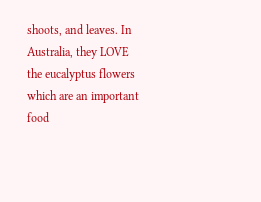shoots, and leaves. In Australia, they LOVE the eucalyptus flowers which are an important food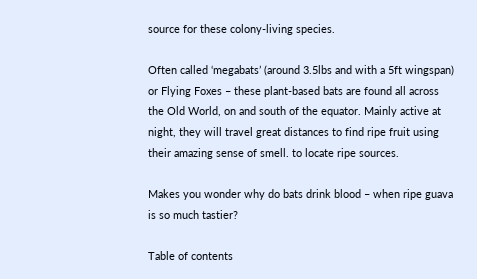source for these colony-living species.

Often called ‘megabats’ (around 3.5lbs and with a 5ft wingspan) or Flying Foxes – these plant-based bats are found all across the Old World, on and south of the equator. Mainly active at night, they will travel great distances to find ripe fruit using their amazing sense of smell. to locate ripe sources.

Makes you wonder why do bats drink blood – when ripe guava is so much tastier?

Table of contents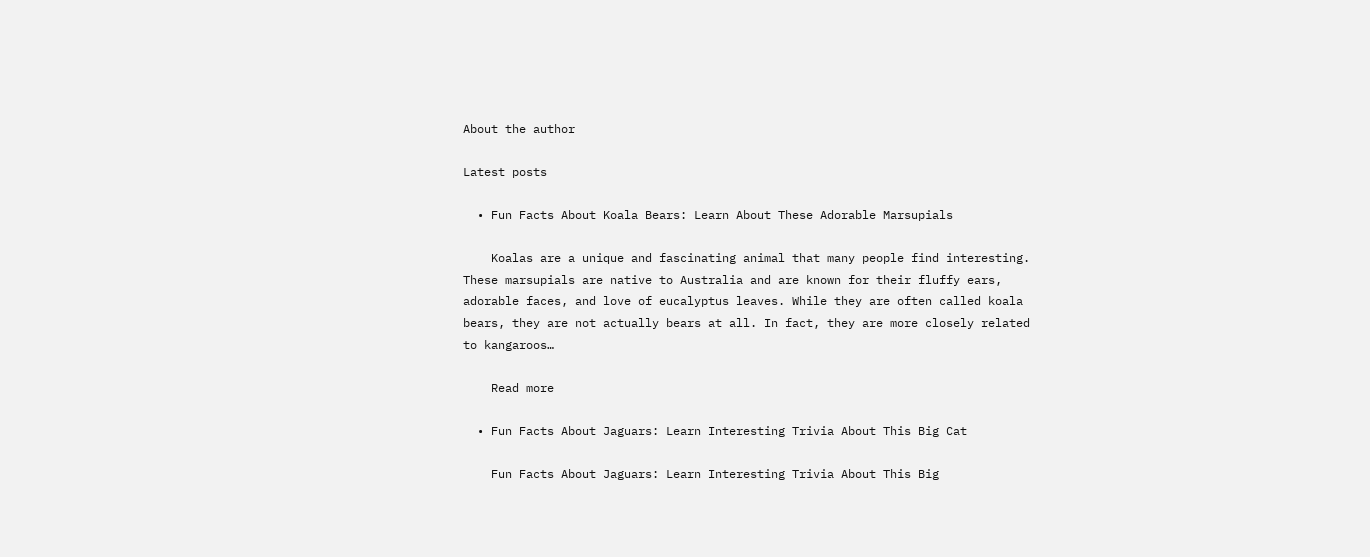About the author

Latest posts

  • Fun Facts About Koala Bears: Learn About These Adorable Marsupials

    Koalas are a unique and fascinating animal that many people find interesting. These marsupials are native to Australia and are known for their fluffy ears, adorable faces, and love of eucalyptus leaves. While they are often called koala bears, they are not actually bears at all. In fact, they are more closely related to kangaroos…

    Read more

  • Fun Facts About Jaguars: Learn Interesting Trivia About This Big Cat

    Fun Facts About Jaguars: Learn Interesting Trivia About This Big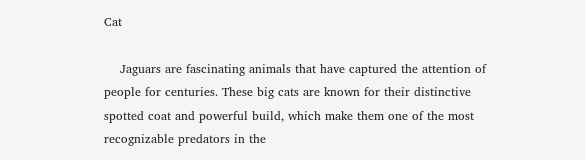Cat

    Jaguars are fascinating animals that have captured the attention of people for centuries. These big cats are known for their distinctive spotted coat and powerful build, which make them one of the most recognizable predators in the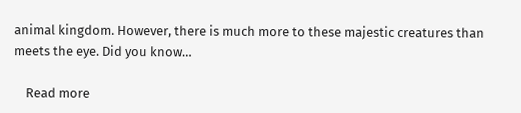animal kingdom. However, there is much more to these majestic creatures than meets the eye. Did you know…

    Read more